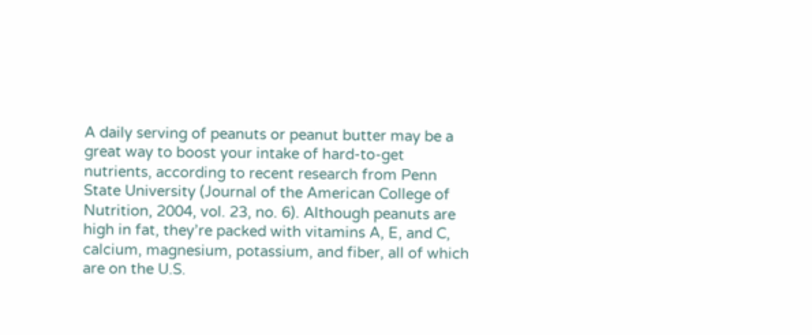A daily serving of peanuts or peanut butter may be a great way to boost your intake of hard-to-get nutrients, according to recent research from Penn State University (Journal of the American College of Nutrition, 2004, vol. 23, no. 6). Although peanuts are high in fat, they’re packed with vitamins A, E, and C, calcium, magnesium, potassium, and fiber, all of which are on the U.S.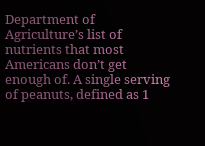Department of Agriculture’s list of nutrients that most Americans don’t get enough of. A single serving of peanuts, defined as 1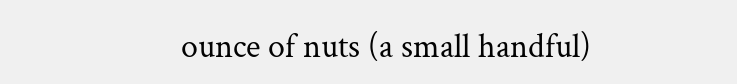ounce of nuts (a small handful)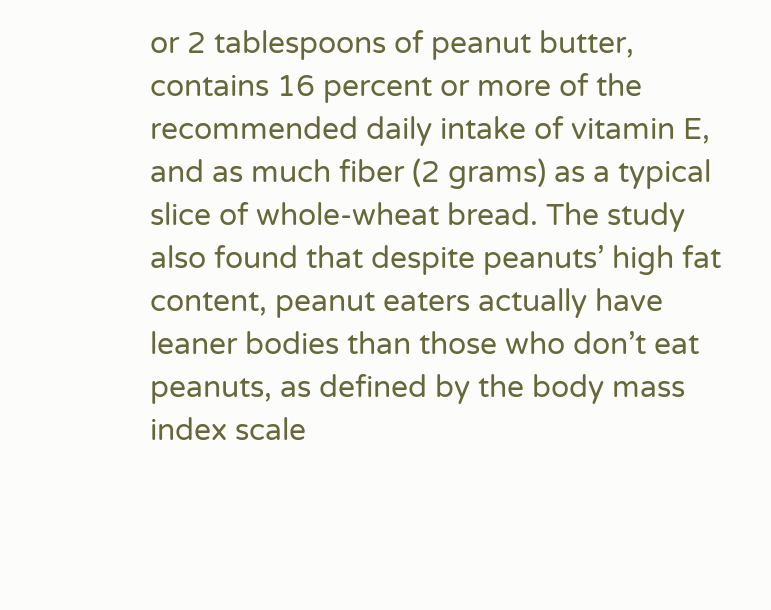or 2 tablespoons of peanut butter, contains 16 percent or more of the recommended daily intake of vitamin E, and as much fiber (2 grams) as a typical slice of whole-wheat bread. The study also found that despite peanuts’ high fat content, peanut eaters actually have leaner bodies than those who don’t eat peanuts, as defined by the body mass index scale